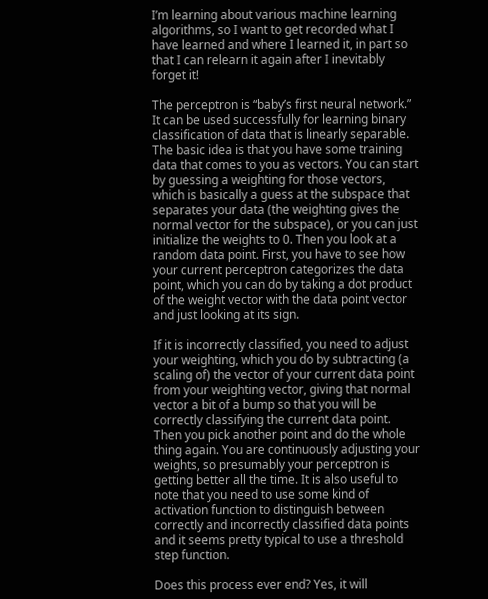I’m learning about various machine learning algorithms, so I want to get recorded what I have learned and where I learned it, in part so that I can relearn it again after I inevitably forget it!

The perceptron is “baby’s first neural network.” It can be used successfully for learning binary classification of data that is linearly separable. The basic idea is that you have some training data that comes to you as vectors. You can start by guessing a weighting for those vectors, which is basically a guess at the subspace that separates your data (the weighting gives the normal vector for the subspace), or you can just initialize the weights to 0. Then you look at a random data point. First, you have to see how your current perceptron categorizes the data point, which you can do by taking a dot product of the weight vector with the data point vector and just looking at its sign.

If it is incorrectly classified, you need to adjust your weighting, which you do by subtracting (a scaling of) the vector of your current data point from your weighting vector, giving that normal vector a bit of a bump so that you will be correctly classifying the current data point. Then you pick another point and do the whole thing again. You are continuously adjusting your weights, so presumably your perceptron is getting better all the time. It is also useful to note that you need to use some kind of activation function to distinguish between correctly and incorrectly classified data points and it seems pretty typical to use a threshold step function.

Does this process ever end? Yes, it will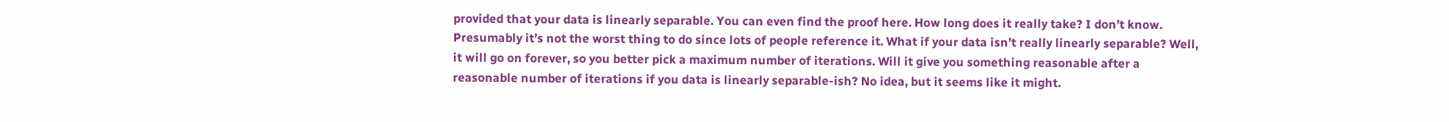provided that your data is linearly separable. You can even find the proof here. How long does it really take? I don’t know. Presumably it’s not the worst thing to do since lots of people reference it. What if your data isn’t really linearly separable? Well, it will go on forever, so you better pick a maximum number of iterations. Will it give you something reasonable after a reasonable number of iterations if you data is linearly separable-ish? No idea, but it seems like it might.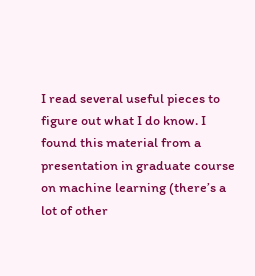I read several useful pieces to figure out what I do know. I found this material from a presentation in graduate course on machine learning (there’s a lot of other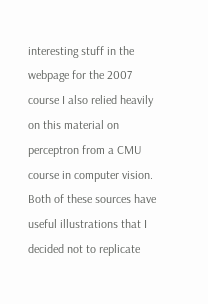interesting stuff in the webpage for the 2007 course I also relied heavily on this material on perceptron from a CMU course in computer vision. Both of these sources have useful illustrations that I decided not to replicate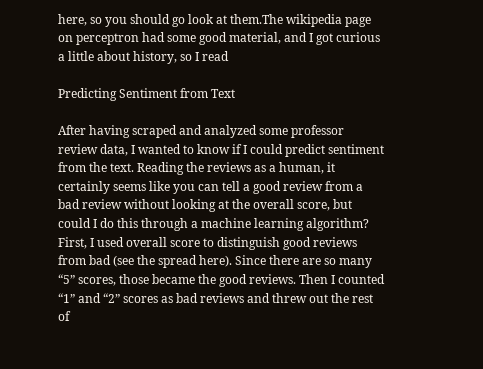here, so you should go look at them.The wikipedia page on perceptron had some good material, and I got curious a little about history, so I read

Predicting Sentiment from Text

After having scraped and analyzed some professor review data, I wanted to know if I could predict sentiment from the text. Reading the reviews as a human, it certainly seems like you can tell a good review from a bad review without looking at the overall score, but could I do this through a machine learning algorithm? First, I used overall score to distinguish good reviews from bad (see the spread here). Since there are so many “5” scores, those became the good reviews. Then I counted “1” and “2” scores as bad reviews and threw out the rest of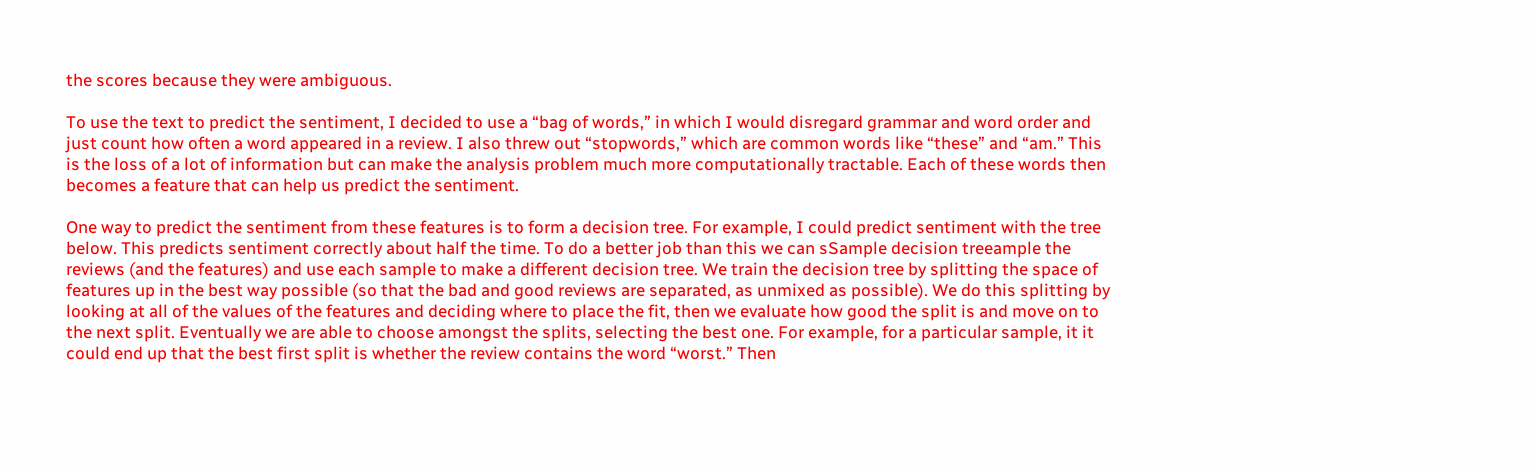the scores because they were ambiguous.

To use the text to predict the sentiment, I decided to use a “bag of words,” in which I would disregard grammar and word order and just count how often a word appeared in a review. I also threw out “stopwords,” which are common words like “these” and “am.” This is the loss of a lot of information but can make the analysis problem much more computationally tractable. Each of these words then becomes a feature that can help us predict the sentiment.

One way to predict the sentiment from these features is to form a decision tree. For example, I could predict sentiment with the tree below. This predicts sentiment correctly about half the time. To do a better job than this we can sSample decision treeample the reviews (and the features) and use each sample to make a different decision tree. We train the decision tree by splitting the space of features up in the best way possible (so that the bad and good reviews are separated, as unmixed as possible). We do this splitting by looking at all of the values of the features and deciding where to place the fit, then we evaluate how good the split is and move on to the next split. Eventually we are able to choose amongst the splits, selecting the best one. For example, for a particular sample, it it could end up that the best first split is whether the review contains the word “worst.” Then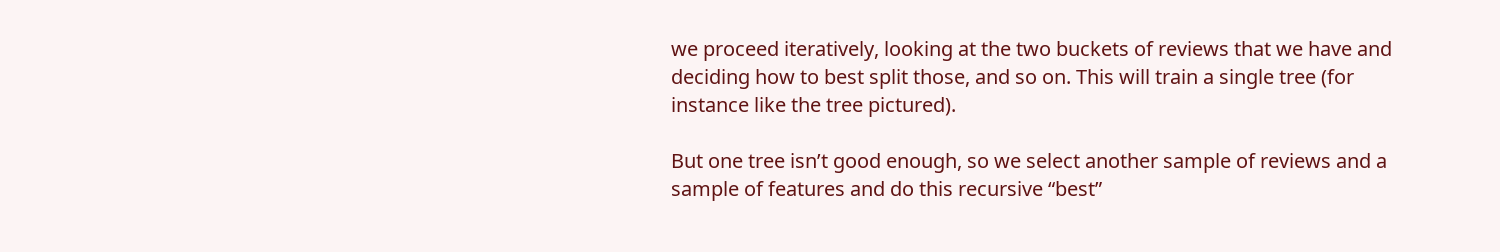we proceed iteratively, looking at the two buckets of reviews that we have and deciding how to best split those, and so on. This will train a single tree (for instance like the tree pictured).

But one tree isn’t good enough, so we select another sample of reviews and a sample of features and do this recursive “best”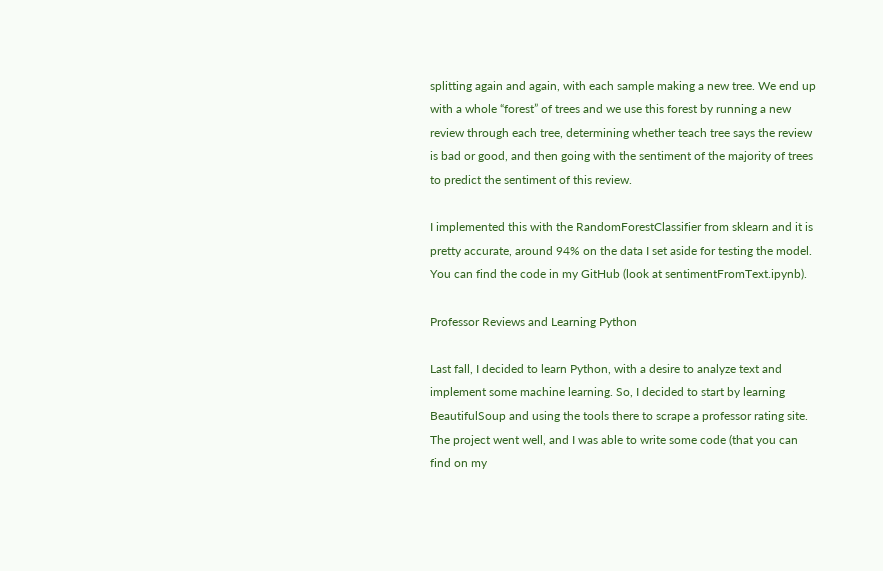splitting again and again, with each sample making a new tree. We end up with a whole “forest” of trees and we use this forest by running a new review through each tree, determining whether teach tree says the review is bad or good, and then going with the sentiment of the majority of trees to predict the sentiment of this review.

I implemented this with the RandomForestClassifier from sklearn and it is pretty accurate, around 94% on the data I set aside for testing the model. You can find the code in my GitHub (look at sentimentFromText.ipynb).

Professor Reviews and Learning Python

Last fall, I decided to learn Python, with a desire to analyze text and implement some machine learning. So, I decided to start by learning BeautifulSoup and using the tools there to scrape a professor rating site. The project went well, and I was able to write some code (that you can find on my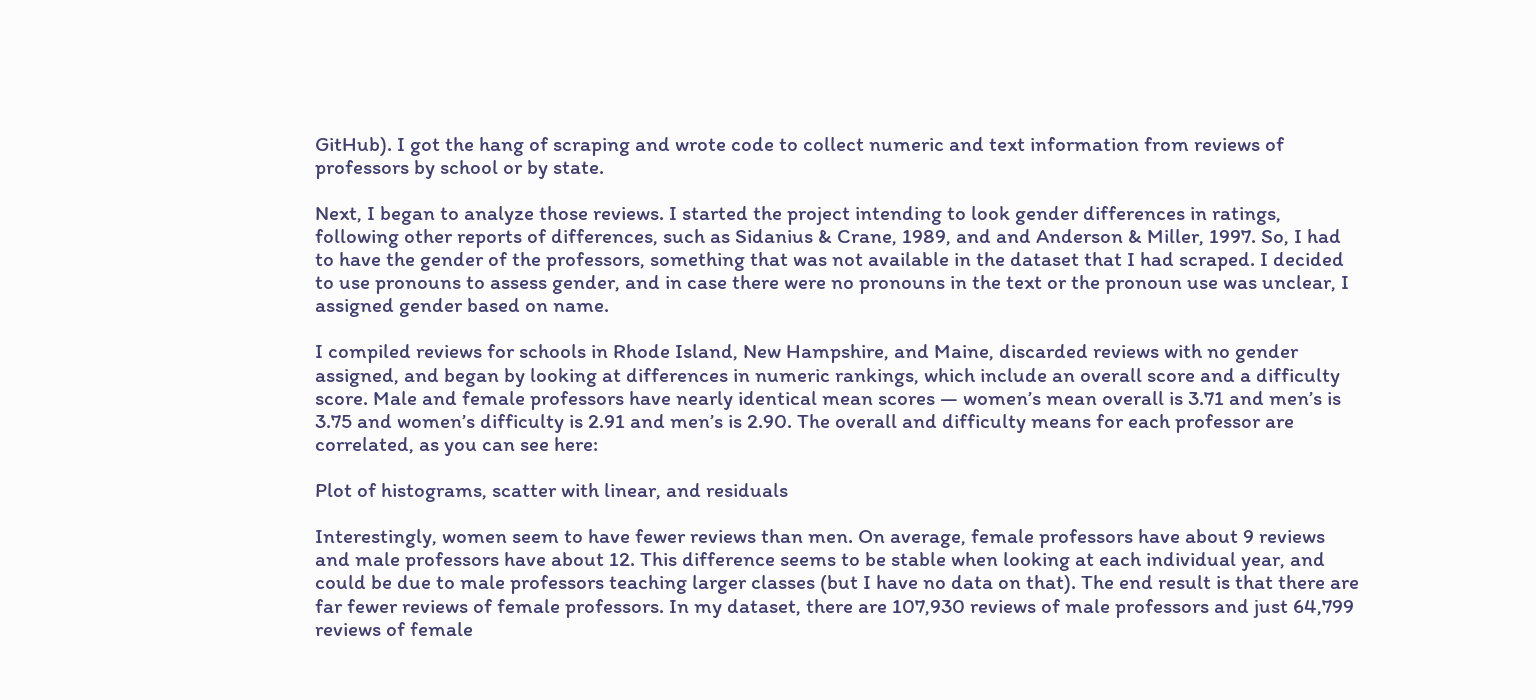GitHub). I got the hang of scraping and wrote code to collect numeric and text information from reviews of professors by school or by state.

Next, I began to analyze those reviews. I started the project intending to look gender differences in ratings, following other reports of differences, such as Sidanius & Crane, 1989, and and Anderson & Miller, 1997. So, I had to have the gender of the professors, something that was not available in the dataset that I had scraped. I decided to use pronouns to assess gender, and in case there were no pronouns in the text or the pronoun use was unclear, I assigned gender based on name.

I compiled reviews for schools in Rhode Island, New Hampshire, and Maine, discarded reviews with no gender assigned, and began by looking at differences in numeric rankings, which include an overall score and a difficulty score. Male and female professors have nearly identical mean scores — women’s mean overall is 3.71 and men’s is 3.75 and women’s difficulty is 2.91 and men’s is 2.90. The overall and difficulty means for each professor are correlated, as you can see here:

Plot of histograms, scatter with linear, and residuals

Interestingly, women seem to have fewer reviews than men. On average, female professors have about 9 reviews and male professors have about 12. This difference seems to be stable when looking at each individual year, and could be due to male professors teaching larger classes (but I have no data on that). The end result is that there are far fewer reviews of female professors. In my dataset, there are 107,930 reviews of male professors and just 64,799 reviews of female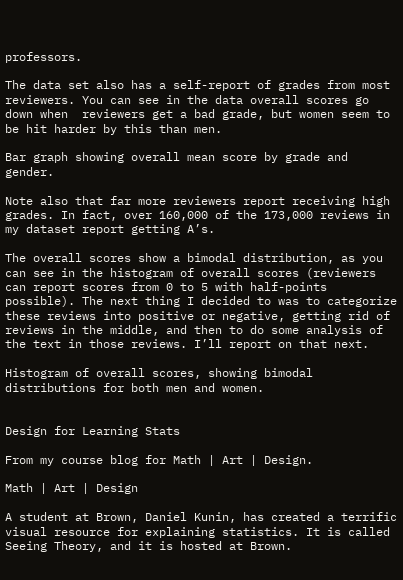professors.

The data set also has a self-report of grades from most reviewers. You can see in the data overall scores go down when  reviewers get a bad grade, but women seem to be hit harder by this than men.

Bar graph showing overall mean score by grade and gender.

Note also that far more reviewers report receiving high grades. In fact, over 160,000 of the 173,000 reviews in my dataset report getting A’s.

The overall scores show a bimodal distribution, as you can see in the histogram of overall scores (reviewers can report scores from 0 to 5 with half-points possible). The next thing I decided to was to categorize these reviews into positive or negative, getting rid of reviews in the middle, and then to do some analysis of the text in those reviews. I’ll report on that next.

Histogram of overall scores, showing bimodal distributions for both men and women.


Design for Learning Stats

From my course blog for Math | Art | Design.

Math | Art | Design

A student at Brown, Daniel Kunin, has created a terrific visual resource for explaining statistics. It is called Seeing Theory, and it is hosted at Brown.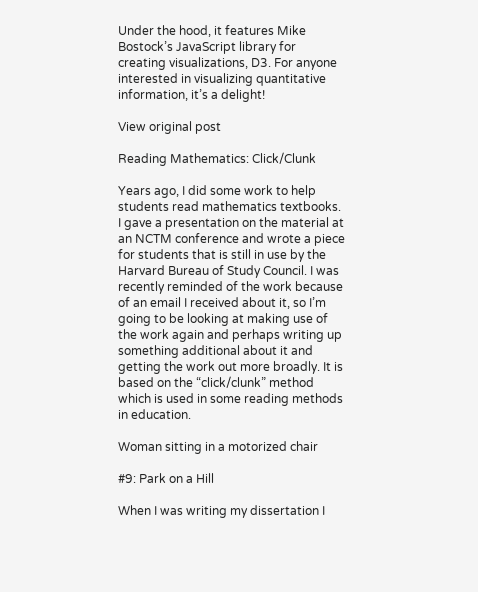Under the hood, it features Mike Bostock’s JavaScript library for creating visualizations, D3. For anyone interested in visualizing quantitative information, it’s a delight!

View original post

Reading Mathematics: Click/Clunk

Years ago, I did some work to help students read mathematics textbooks. I gave a presentation on the material at an NCTM conference and wrote a piece for students that is still in use by the Harvard Bureau of Study Council. I was recently reminded of the work because of an email I received about it, so I’m going to be looking at making use of the work again and perhaps writing up something additional about it and getting the work out more broadly. It is based on the “click/clunk” method which is used in some reading methods in education.

Woman sitting in a motorized chair

#9: Park on a Hill

When I was writing my dissertation I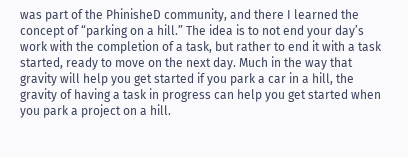was part of the PhinisheD community, and there I learned the concept of “parking on a hill.” The idea is to not end your day’s work with the completion of a task, but rather to end it with a task started, ready to move on the next day. Much in the way that gravity will help you get started if you park a car in a hill, the gravity of having a task in progress can help you get started when you park a project on a hill.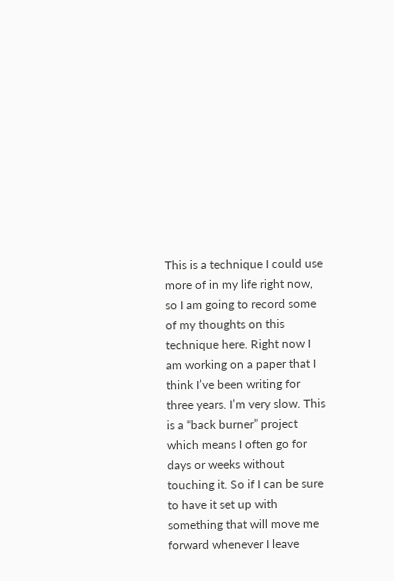This is a technique I could use more of in my life right now, so I am going to record some of my thoughts on this technique here. Right now I am working on a paper that I think I’ve been writing for three years. I’m very slow. This is a “back burner” project which means I often go for days or weeks without touching it. So if I can be sure to have it set up with something that will move me forward whenever I leave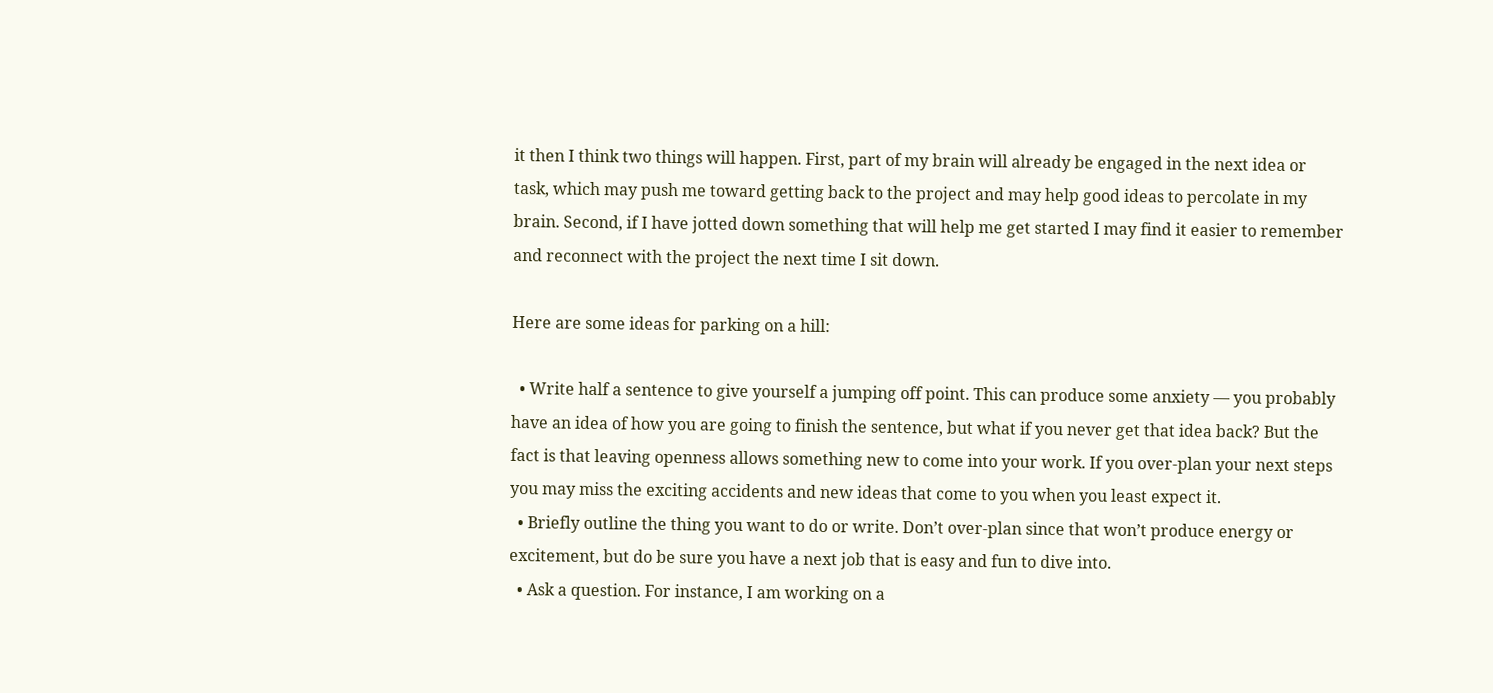it then I think two things will happen. First, part of my brain will already be engaged in the next idea or task, which may push me toward getting back to the project and may help good ideas to percolate in my brain. Second, if I have jotted down something that will help me get started I may find it easier to remember and reconnect with the project the next time I sit down.

Here are some ideas for parking on a hill:

  • Write half a sentence to give yourself a jumping off point. This can produce some anxiety — you probably have an idea of how you are going to finish the sentence, but what if you never get that idea back? But the fact is that leaving openness allows something new to come into your work. If you over-plan your next steps you may miss the exciting accidents and new ideas that come to you when you least expect it.
  • Briefly outline the thing you want to do or write. Don’t over-plan since that won’t produce energy or excitement, but do be sure you have a next job that is easy and fun to dive into.
  • Ask a question. For instance, I am working on a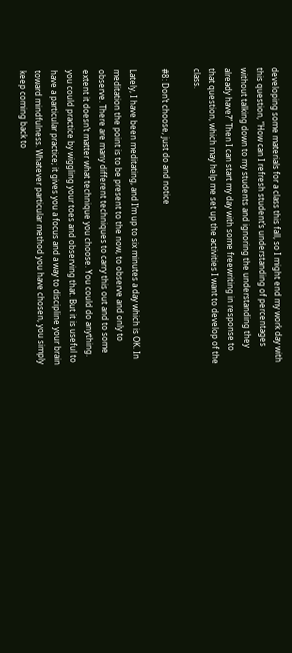developing some materials for a class this fall, so I might end my work day with this question, “How can I refresh student’s understanding of percentages without talking down to my students and ignoring the understanding they already have?” Then I can start my day with some freewriting in response to that question, which may help me set up the activities I want to develop of the class.

#8: Don’t choose, just do and notice

Lately, I have been meditating, and I’m up to six minutes a day which is OK. In meditation the point is to be present to the now, to observe and only to observe. There are many different techniques to carry this out and to some extent it doesn’t matter what technique you choose. You could do anything. you could practice by wiggling your toes and observing that. But it is useful to have a particular practice; it gives you a focus and a way to discipline your brain toward mindfulness. Whatever particular method you have chosen, you simply keep coming back to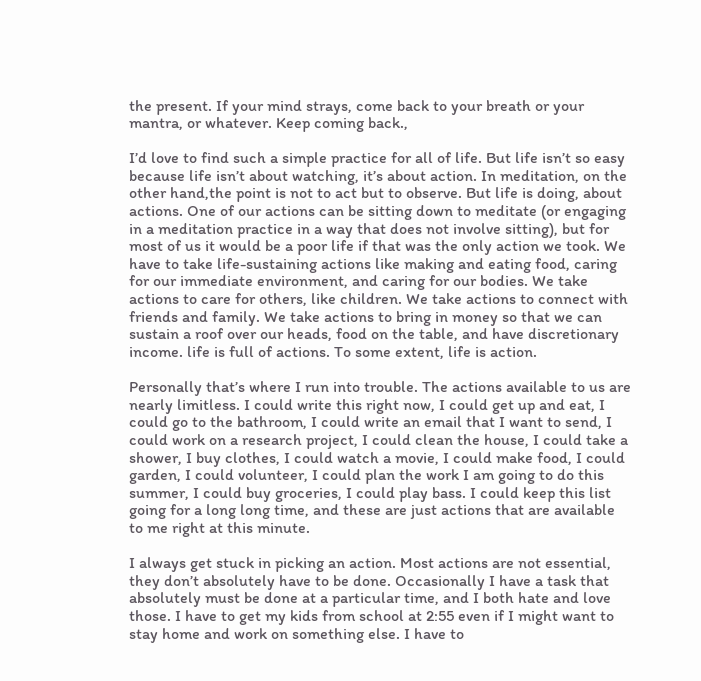the present. If your mind strays, come back to your breath or your mantra, or whatever. Keep coming back.,

I’d love to find such a simple practice for all of life. But life isn’t so easy because life isn’t about watching, it’s about action. In meditation, on the other hand,the point is not to act but to observe. But life is doing, about actions. One of our actions can be sitting down to meditate (or engaging in a meditation practice in a way that does not involve sitting), but for most of us it would be a poor life if that was the only action we took. We have to take life-sustaining actions like making and eating food, caring for our immediate environment, and caring for our bodies. We take actions to care for others, like children. We take actions to connect with friends and family. We take actions to bring in money so that we can sustain a roof over our heads, food on the table, and have discretionary income. life is full of actions. To some extent, life is action.

Personally that’s where I run into trouble. The actions available to us are nearly limitless. I could write this right now, I could get up and eat, I could go to the bathroom, I could write an email that I want to send, I could work on a research project, I could clean the house, I could take a shower, I buy clothes, I could watch a movie, I could make food, I could garden, I could volunteer, I could plan the work I am going to do this summer, I could buy groceries, I could play bass. I could keep this list going for a long long time, and these are just actions that are available to me right at this minute.

I always get stuck in picking an action. Most actions are not essential, they don’t absolutely have to be done. Occasionally I have a task that absolutely must be done at a particular time, and I both hate and love those. I have to get my kids from school at 2:55 even if I might want to stay home and work on something else. I have to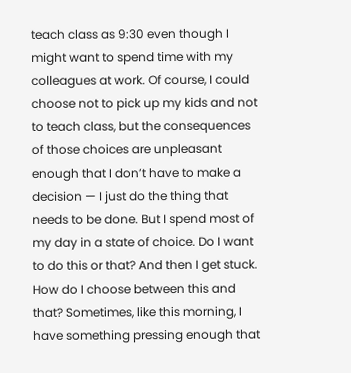teach class as 9:30 even though I might want to spend time with my colleagues at work. Of course, I could choose not to pick up my kids and not to teach class, but the consequences of those choices are unpleasant enough that I don’t have to make a decision — I just do the thing that needs to be done. But I spend most of my day in a state of choice. Do I want to do this or that? And then I get stuck. How do I choose between this and that? Sometimes, like this morning, I have something pressing enough that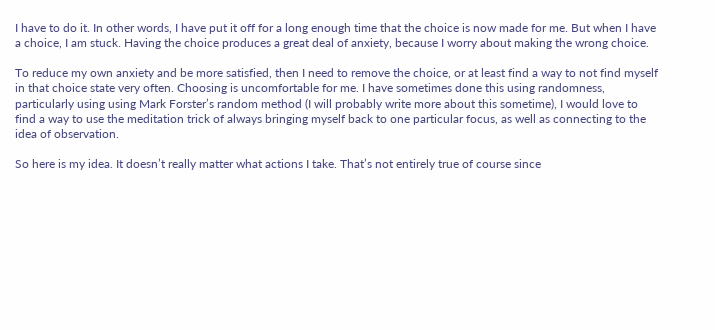I have to do it. In other words, I have put it off for a long enough time that the choice is now made for me. But when I have a choice, I am stuck. Having the choice produces a great deal of anxiety, because I worry about making the wrong choice.

To reduce my own anxiety and be more satisfied, then I need to remove the choice, or at least find a way to not find myself in that choice state very often. Choosing is uncomfortable for me. I have sometimes done this using randomness, particularly using using Mark Forster’s random method (I will probably write more about this sometime), I would love to find a way to use the meditation trick of always bringing myself back to one particular focus, as well as connecting to the idea of observation.

So here is my idea. It doesn’t really matter what actions I take. That’s not entirely true of course since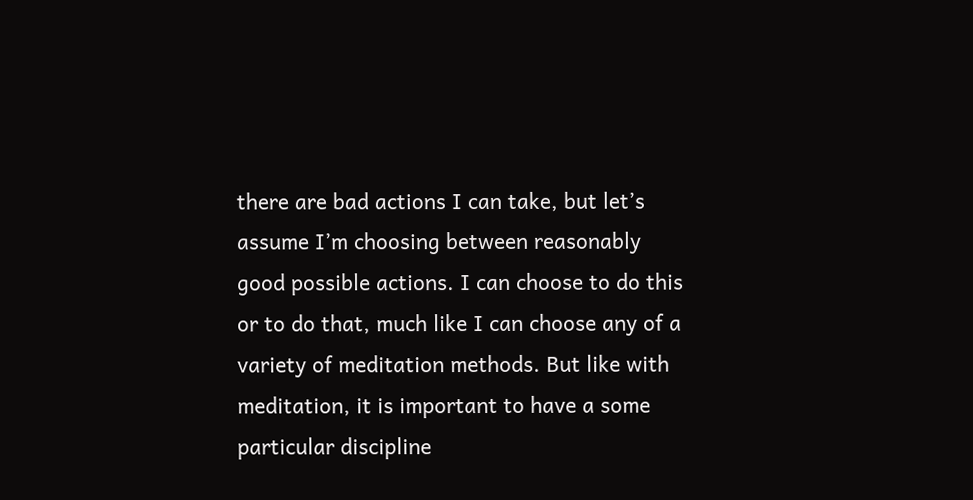there are bad actions I can take, but let’s assume I’m choosing between reasonably good possible actions. I can choose to do this or to do that, much like I can choose any of a variety of meditation methods. But like with meditation, it is important to have a some particular discipline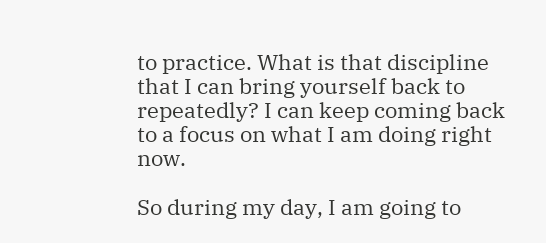to practice. What is that discipline that I can bring yourself back to repeatedly? I can keep coming back to a focus on what I am doing right now.

So during my day, I am going to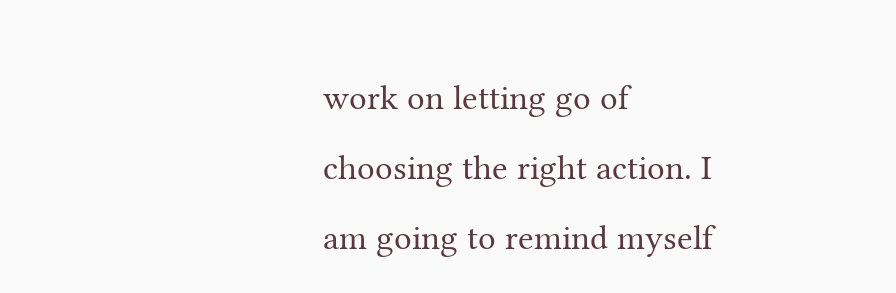work on letting go of choosing the right action. I am going to remind myself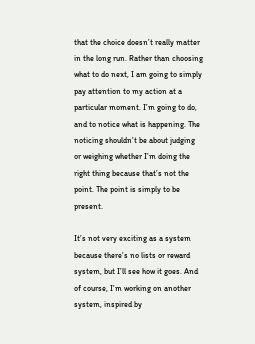that the choice doesn’t really matter in the long run. Rather than choosing what to do next, I am going to simply pay attention to my action at a particular moment. I’m going to do, and to notice what is happening. The noticing shouldn’t be about judging or weighing whether I’m doing the right thing because that’s not the point. The point is simply to be present.

It’s not very exciting as a system because there’s no lists or reward system, but I’ll see how it goes. And of course, I’m working on another system, inspired by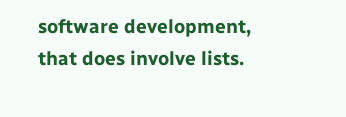software development, that does involve lists.